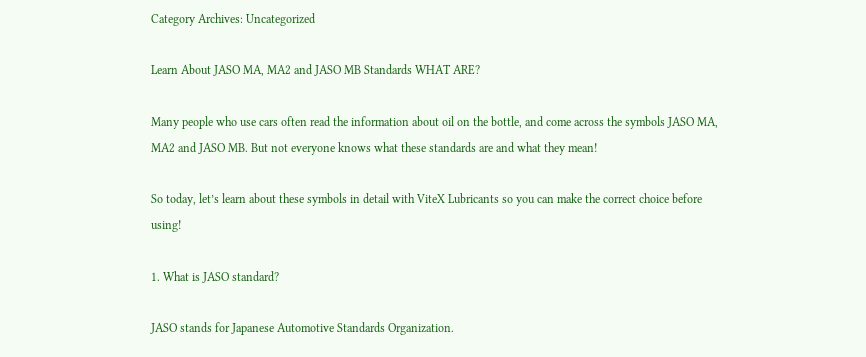Category Archives: Uncategorized

Learn About JASO MA, MA2 and JASO MB Standards WHAT ARE?

Many people who use cars often read the information about oil on the bottle, and come across the symbols JASO MA, MA2 and JASO MB. But not everyone knows what these standards are and what they mean!

So today, let’s learn about these symbols in detail with ViteX Lubricants so you can make the correct choice before using!

1. What is JASO standard?

JASO stands for Japanese Automotive Standards Organization.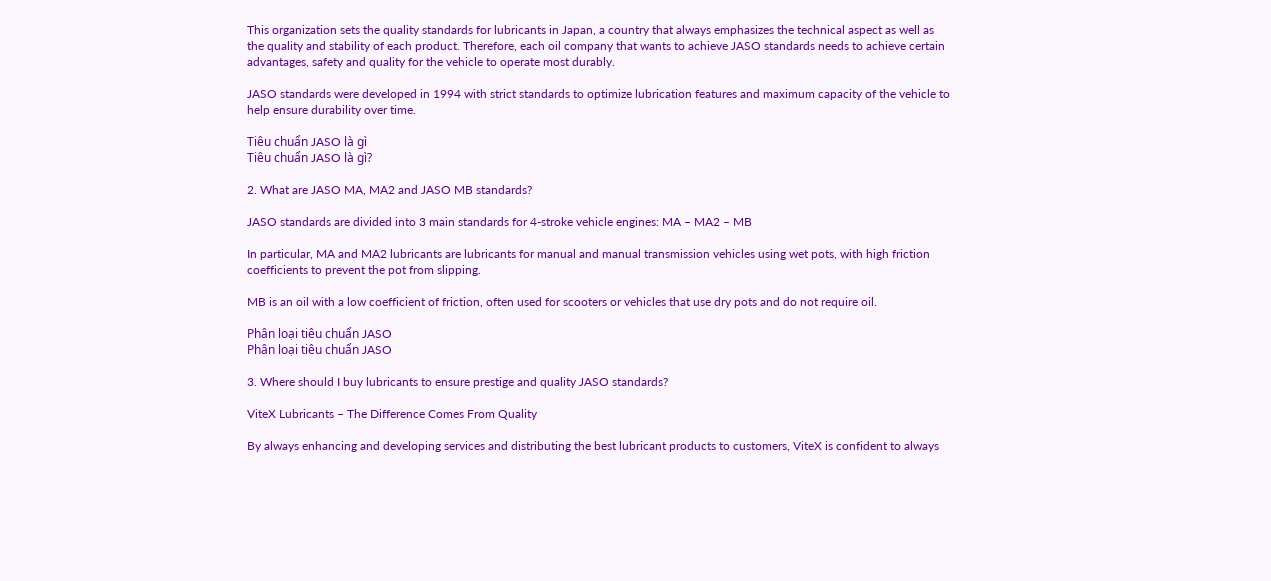This organization sets the quality standards for lubricants in Japan, a country that always emphasizes the technical aspect as well as the quality and stability of each product. Therefore, each oil company that wants to achieve JASO standards needs to achieve certain advantages, safety and quality for the vehicle to operate most durably.

JASO standards were developed in 1994 with strict standards to optimize lubrication features and maximum capacity of the vehicle to help ensure durability over time.

Tiêu chuẩn JASO là gì
Tiêu chuẩn JASO là gì?

2. What are JASO MA, MA2 and JASO MB standards?

JASO standards are divided into 3 main standards for 4-stroke vehicle engines: MA – MA2 – MB

In particular, MA and MA2 lubricants are lubricants for manual and manual transmission vehicles using wet pots, with high friction coefficients to prevent the pot from slipping.

MB is an oil with a low coefficient of friction, often used for scooters or vehicles that use dry pots and do not require oil.

Phân loại tiêu chuẩn JASO
Phân loại tiêu chuẩn JASO

3. Where should I buy lubricants to ensure prestige and quality JASO standards?

ViteX Lubricants – The Difference Comes From Quality

By always enhancing and developing services and distributing the best lubricant products to customers, ViteX is confident to always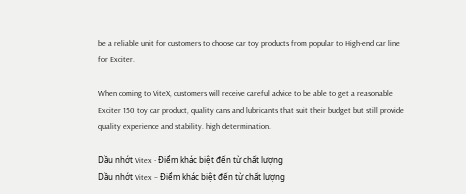be a reliable unit for customers to choose car toy products from popular to High-end car line for Exciter.

When coming to ViteX, customers will receive careful advice to be able to get a reasonable Exciter 150 toy car product, quality cans and lubricants that suit their budget but still provide quality experience and stability. high determination.

Dầu nhớt Vitex - Điểm khác biệt đến từ chất lượng
Dầu nhớt Vitex – Điểm khác biệt đến từ chất lượng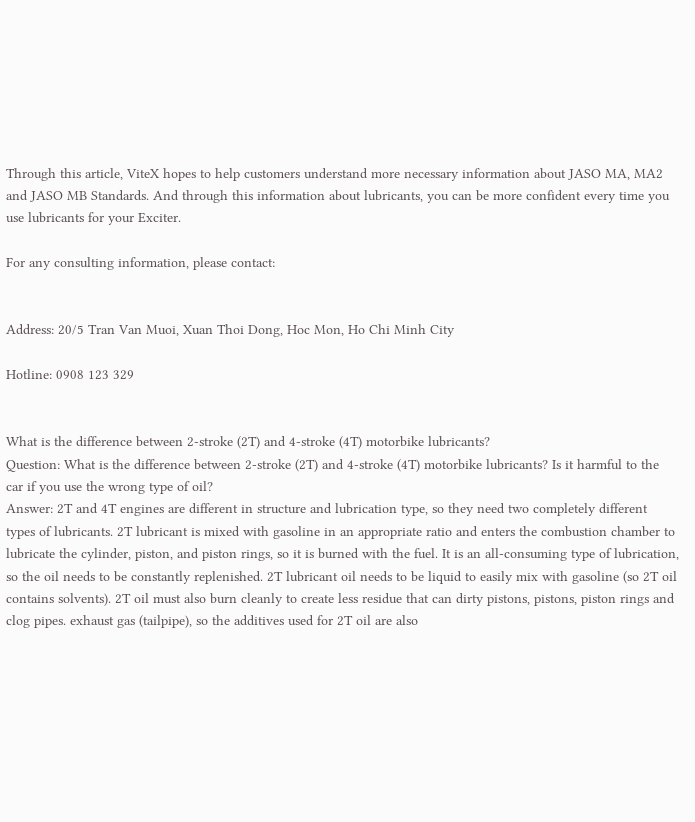Through this article, ViteX hopes to help customers understand more necessary information about JASO MA, MA2 and JASO MB Standards. And through this information about lubricants, you can be more confident every time you use lubricants for your Exciter.

For any consulting information, please contact:


Address: 20/5 Tran Van Muoi, Xuan Thoi Dong, Hoc Mon, Ho Chi Minh City

Hotline: 0908 123 329


What is the difference between 2-stroke (2T) and 4-stroke (4T) motorbike lubricants?
Question: What is the difference between 2-stroke (2T) and 4-stroke (4T) motorbike lubricants? Is it harmful to the car if you use the wrong type of oil?
Answer: 2T and 4T engines are different in structure and lubrication type, so they need two completely different types of lubricants. 2T lubricant is mixed with gasoline in an appropriate ratio and enters the combustion chamber to lubricate the cylinder, piston, and piston rings, so it is burned with the fuel. It is an all-consuming type of lubrication, so the oil needs to be constantly replenished. 2T lubricant oil needs to be liquid to easily mix with gasoline (so 2T oil contains solvents). 2T oil must also burn cleanly to create less residue that can dirty pistons, pistons, piston rings and clog pipes. exhaust gas (tailpipe), so the additives used for 2T oil are also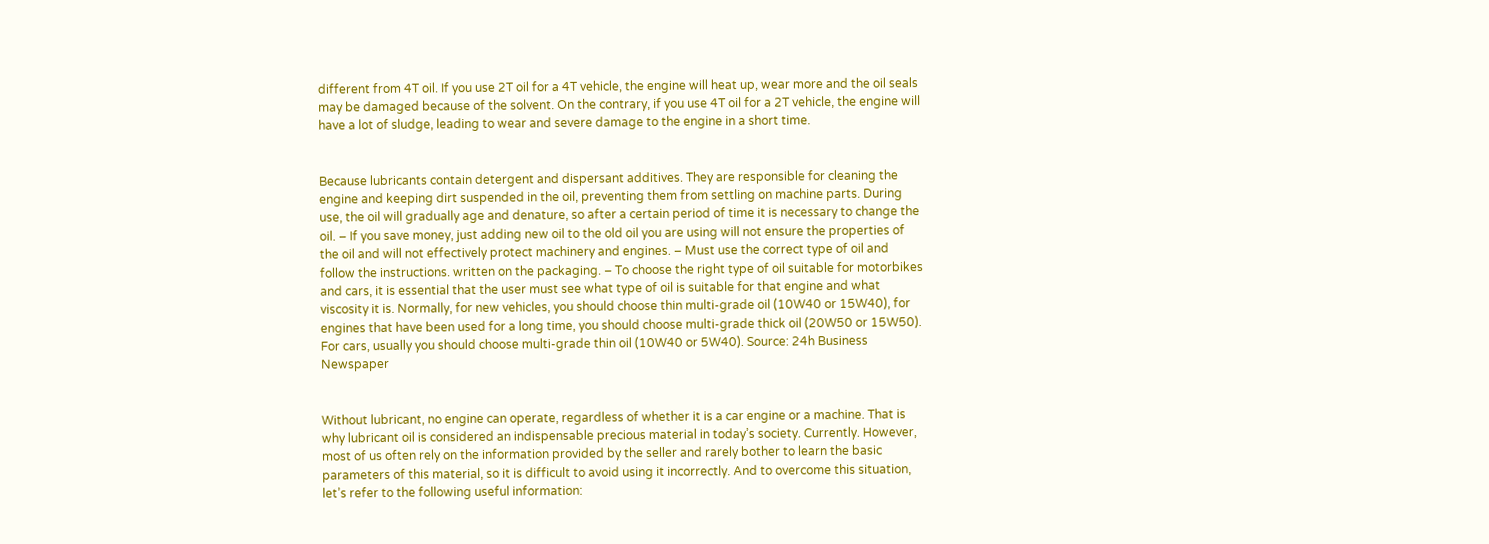different from 4T oil. If you use 2T oil for a 4T vehicle, the engine will heat up, wear more and the oil seals may be damaged because of the solvent. On the contrary, if you use 4T oil for a 2T vehicle, the engine will have a lot of sludge, leading to wear and severe damage to the engine in a short time.


Because lubricants contain detergent and dispersant additives. They are responsible for cleaning the engine and keeping dirt suspended in the oil, preventing them from settling on machine parts. During use, the oil will gradually age and denature, so after a certain period of time it is necessary to change the oil. – If you save money, just adding new oil to the old oil you are using will not ensure the properties of the oil and will not effectively protect machinery and engines. – Must use the correct type of oil and follow the instructions. written on the packaging. – To choose the right type of oil suitable for motorbikes and cars, it is essential that the user must see what type of oil is suitable for that engine and what viscosity it is. Normally, for new vehicles, you should choose thin multi-grade oil (10W40 or 15W40), for engines that have been used for a long time, you should choose multi-grade thick oil (20W50 or 15W50). For cars, usually you should choose multi-grade thin oil (10W40 or 5W40). Source: 24h Business Newspaper


Without lubricant, no engine can operate, regardless of whether it is a car engine or a machine. That is why lubricant oil is considered an indispensable precious material in today’s society. Currently. However, most of us often rely on the information provided by the seller and rarely bother to learn the basic parameters of this material, so it is difficult to avoid using it incorrectly. And to overcome this situation, let’s refer to the following useful information: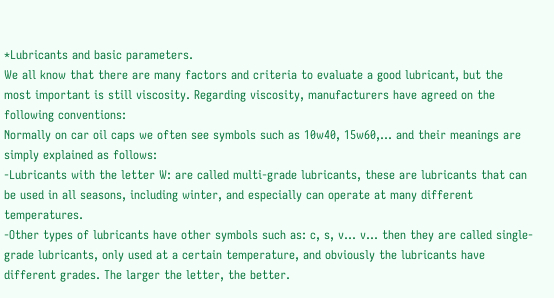*Lubricants and basic parameters.
We all know that there are many factors and criteria to evaluate a good lubricant, but the most important is still viscosity. Regarding viscosity, manufacturers have agreed on the following conventions:
Normally on car oil caps we often see symbols such as 10w40, 15w60,… and their meanings are simply explained as follows:
-Lubricants with the letter W: are called multi-grade lubricants, these are lubricants that can be used in all seasons, including winter, and especially can operate at many different temperatures.
-Other types of lubricants have other symbols such as: c, s, v… v… then they are called single-grade lubricants, only used at a certain temperature, and obviously the lubricants have different grades. The larger the letter, the better.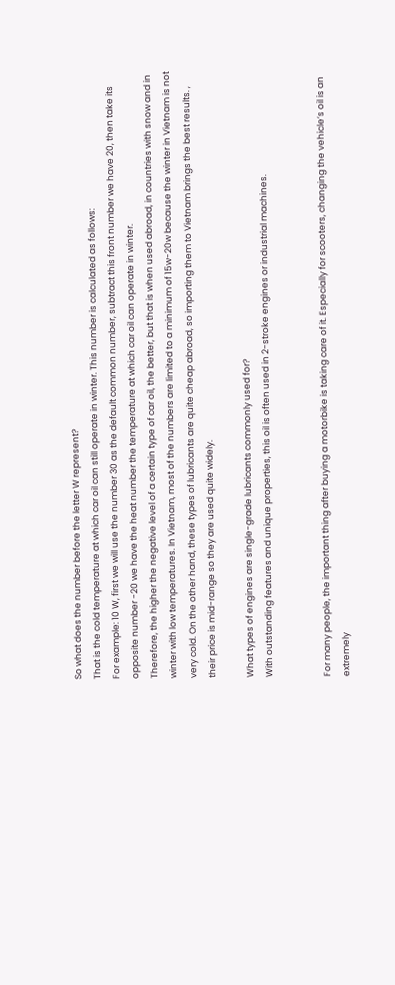So what does the number before the letter W represent?
That is the cold temperature at which car oil can still operate in winter. This number is calculated as follows:
For example: 10 W, first we will use the number 30 as the default common number, subtract this front number we have 20, then take its opposite number -20 we have the heat number the temperature at which car oil can operate in winter.
Therefore, the higher the negative level of a certain type of car oil, the better, but that is when used abroad, in countries with snow and in winter with low temperatures. In Vietnam, most of the numbers are limited to a minimum of 15w-20w because the winter in Vietnam is not very cold. On the other hand, these types of lubricants are quite cheap abroad, so importing them to Vietnam brings the best results. , their price is mid-range so they are used quite widely.

What types of engines are single-grade lubricants commonly used for?
With outstanding features and unique properties, this oil is often used in 2-stroke engines or industrial machines.


For many people, the important thing after buying a motorbike is taking care of it. Especially for scooters, changing the vehicle’s oil is an extremely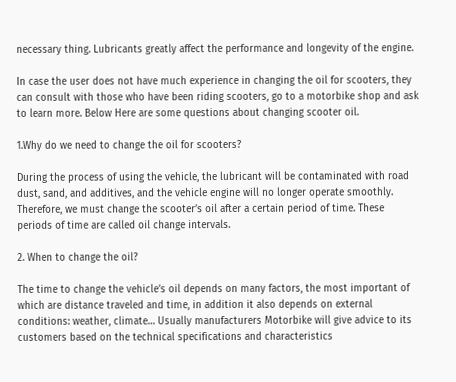necessary thing. Lubricants greatly affect the performance and longevity of the engine.

In case the user does not have much experience in changing the oil for scooters, they can consult with those who have been riding scooters, go to a motorbike shop and ask  to learn more. Below Here are some questions about changing scooter oil.

1.Why do we need to change the oil for scooters?

During the process of using the vehicle, the lubricant will be contaminated with road dust, sand, and additives, and the vehicle engine will no longer operate smoothly. Therefore, we must change the scooter’s oil after a certain period of time. These periods of time are called oil change intervals.

2. When to change the oil?

The time to change the vehicle’s oil depends on many factors, the most important of which are distance traveled and time, in addition it also depends on external conditions: weather, climate… Usually manufacturers Motorbike will give advice to its customers based on the technical specifications and characteristics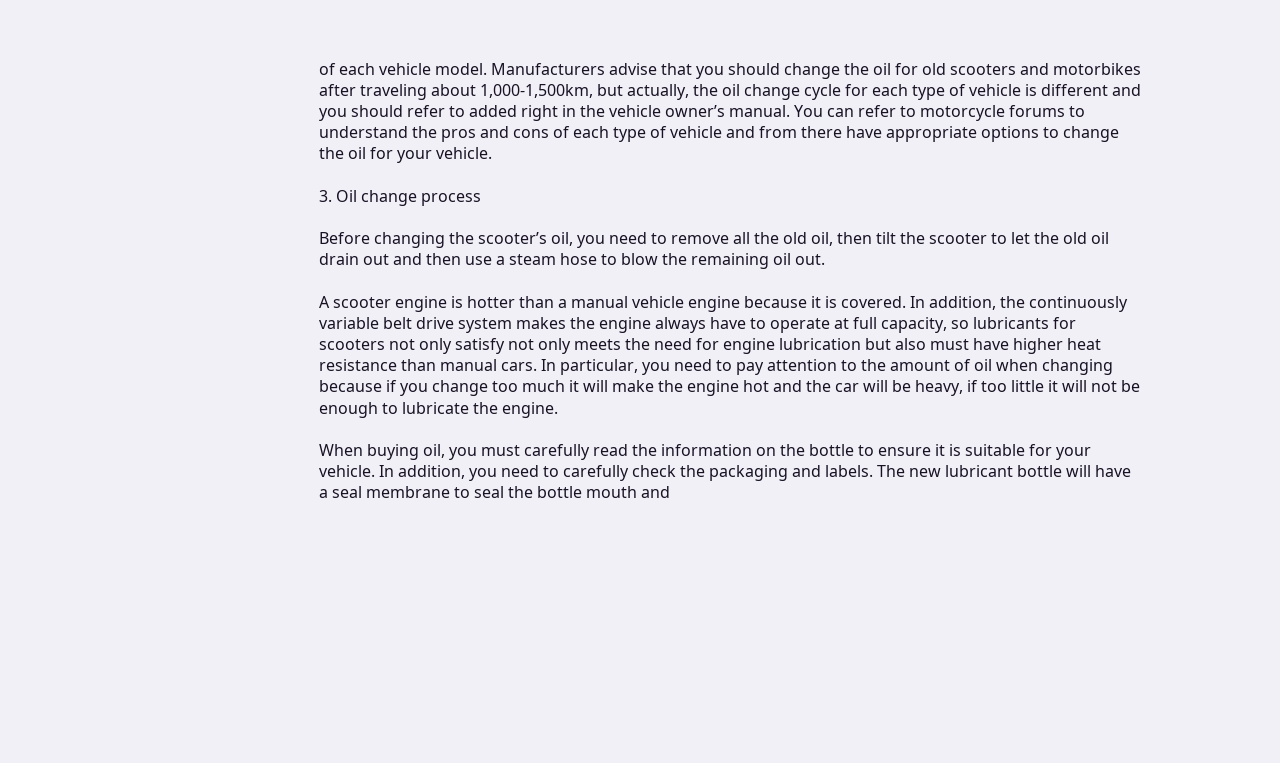of each vehicle model. Manufacturers advise that you should change the oil for old scooters and motorbikes after traveling about 1,000-1,500km, but actually, the oil change cycle for each type of vehicle is different and you should refer to added right in the vehicle owner’s manual. You can refer to motorcycle forums to understand the pros and cons of each type of vehicle and from there have appropriate options to change the oil for your vehicle.

3. Oil change process

Before changing the scooter’s oil, you need to remove all the old oil, then tilt the scooter to let the old oil drain out and then use a steam hose to blow the remaining oil out.

A scooter engine is hotter than a manual vehicle engine because it is covered. In addition, the continuously variable belt drive system makes the engine always have to operate at full capacity, so lubricants for scooters not only satisfy not only meets the need for engine lubrication but also must have higher heat resistance than manual cars. In particular, you need to pay attention to the amount of oil when changing because if you change too much it will make the engine hot and the car will be heavy, if too little it will not be enough to lubricate the engine.

When buying oil, you must carefully read the information on the bottle to ensure it is suitable for your vehicle. In addition, you need to carefully check the packaging and labels. The new lubricant bottle will have a seal membrane to seal the bottle mouth and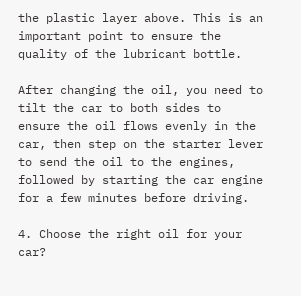the plastic layer above. This is an important point to ensure the quality of the lubricant bottle.

After changing the oil, you need to tilt the car to both sides to ensure the oil flows evenly in the car, then step on the starter lever to send the oil to the engines, followed by starting the car engine for a few minutes before driving.

4. Choose the right oil for your car?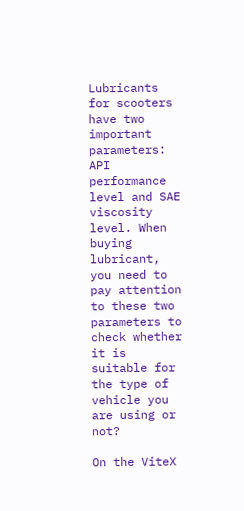Lubricants for scooters have two important parameters: API performance level and SAE viscosity level. When buying lubricant, you need to pay attention to these two parameters to check whether it is suitable for the type of vehicle you are using or not?

On the ViteX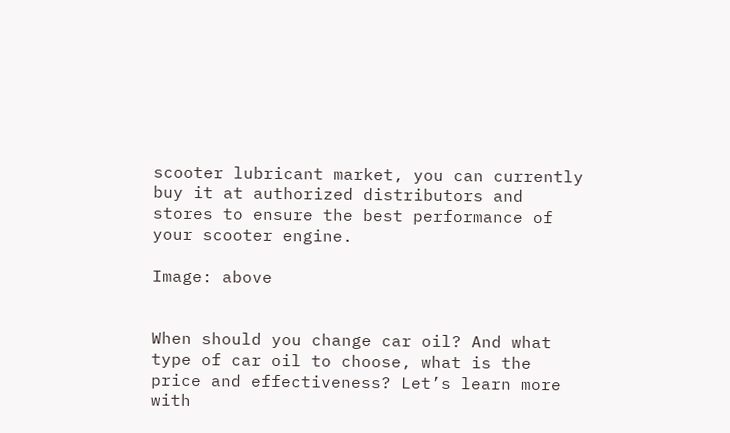scooter lubricant market, you can currently buy it at authorized distributors and stores to ensure the best performance of your scooter engine.

Image: above


When should you change car oil? And what type of car oil to choose, what is the price and effectiveness? Let’s learn more with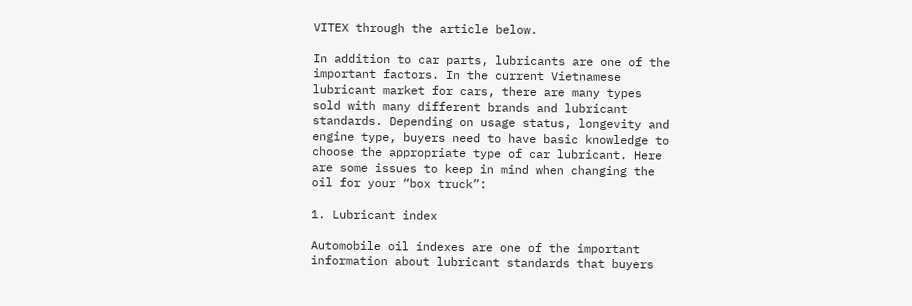VITEX through the article below.

In addition to car parts, lubricants are one of the important factors. In the current Vietnamese lubricant market for cars, there are many types sold with many different brands and lubricant standards. Depending on usage status, longevity and engine type, buyers need to have basic knowledge to choose the appropriate type of car lubricant. Here are some issues to keep in mind when changing the oil for your “box truck”:

1. Lubricant index

Automobile oil indexes are one of the important information about lubricant standards that buyers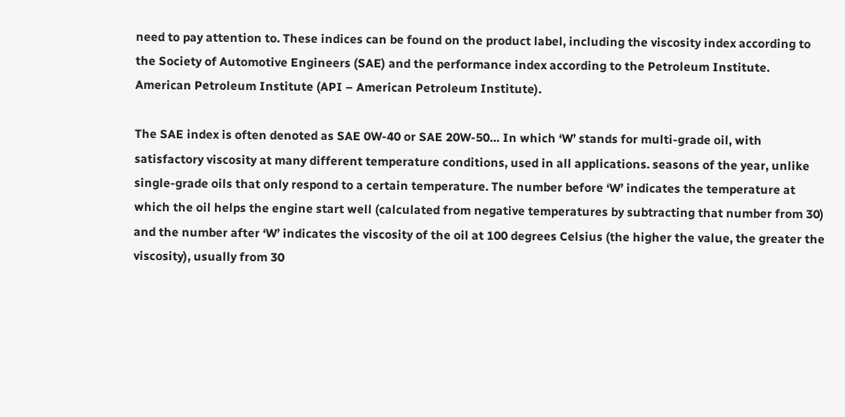need to pay attention to. These indices can be found on the product label, including the viscosity index according to the Society of Automotive Engineers (SAE) and the performance index according to the Petroleum Institute. American Petroleum Institute (API – American Petroleum Institute).

The SAE index is often denoted as SAE 0W-40 or SAE 20W-50… In which ‘W’ stands for multi-grade oil, with satisfactory viscosity at many different temperature conditions, used in all applications. seasons of the year, unlike single-grade oils that only respond to a certain temperature. The number before ‘W’ indicates the temperature at which the oil helps the engine start well (calculated from negative temperatures by subtracting that number from 30) and the number after ‘W’ indicates the viscosity of the oil at 100 degrees Celsius (the higher the value, the greater the viscosity), usually from 30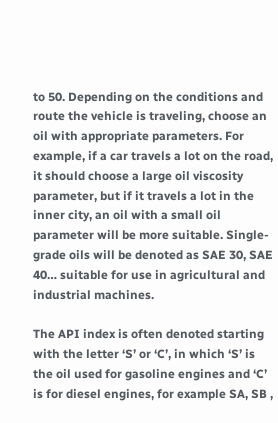to 50. Depending on the conditions and route the vehicle is traveling, choose an oil with appropriate parameters. For example, if a car travels a lot on the road, it should choose a large oil viscosity parameter, but if it travels a lot in the inner city, an oil with a small oil parameter will be more suitable. Single-grade oils will be denoted as SAE 30, SAE 40… suitable for use in agricultural and industrial machines.

The API index is often denoted starting with the letter ‘S’ or ‘C’, in which ‘S’ is the oil used for gasoline engines and ‘C’ is for diesel engines, for example SA, SB ,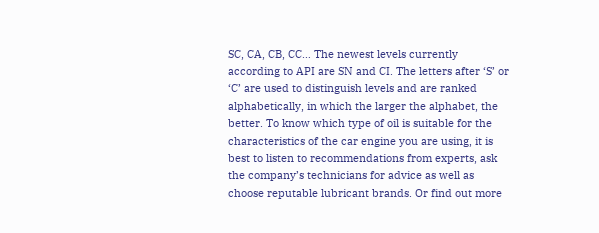SC, CA, CB, CC… The newest levels currently according to API are SN and CI. The letters after ‘S’ or ‘C’ are used to distinguish levels and are ranked alphabetically, in which the larger the alphabet, the better. To know which type of oil is suitable for the characteristics of the car engine you are using, it is best to listen to recommendations from experts, ask the company’s technicians for advice as well as choose reputable lubricant brands. Or find out more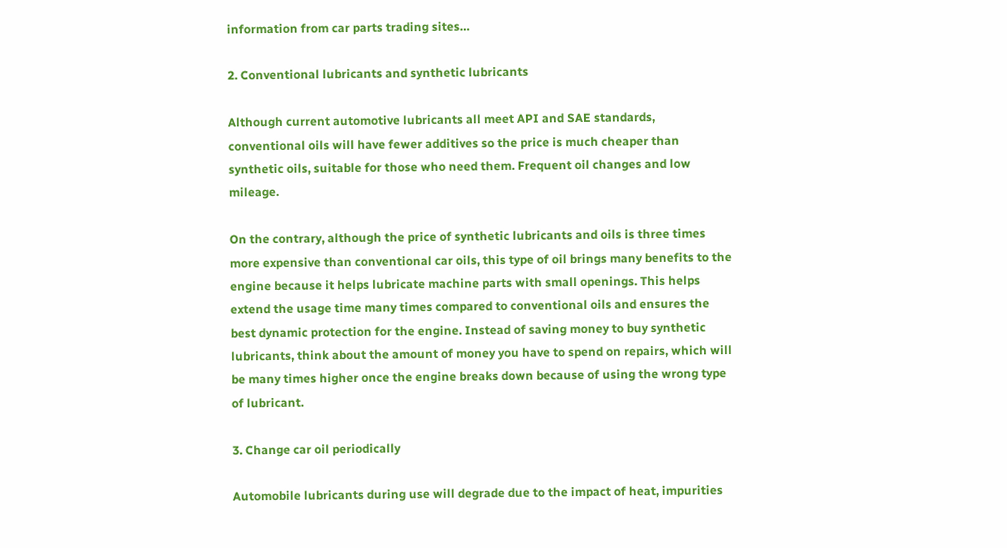information from car parts trading sites…

2. Conventional lubricants and synthetic lubricants

Although current automotive lubricants all meet API and SAE standards, conventional oils will have fewer additives so the price is much cheaper than synthetic oils, suitable for those who need them. Frequent oil changes and low mileage.

On the contrary, although the price of synthetic lubricants and oils is three times more expensive than conventional car oils, this type of oil brings many benefits to the engine because it helps lubricate machine parts with small openings. This helps extend the usage time many times compared to conventional oils and ensures the best dynamic protection for the engine. Instead of saving money to buy synthetic lubricants, think about the amount of money you have to spend on repairs, which will be many times higher once the engine breaks down because of using the wrong type of lubricant.

3. Change car oil periodically

Automobile lubricants during use will degrade due to the impact of heat, impurities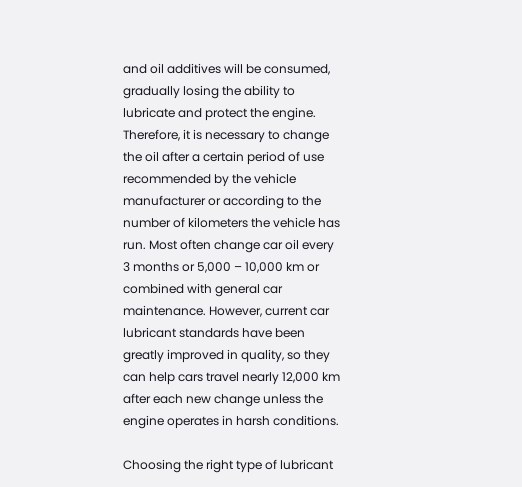and oil additives will be consumed, gradually losing the ability to lubricate and protect the engine. Therefore, it is necessary to change the oil after a certain period of use recommended by the vehicle manufacturer or according to the number of kilometers the vehicle has run. Most often change car oil every 3 months or 5,000 – 10,000 km or combined with general car maintenance. However, current car lubricant standards have been greatly improved in quality, so they can help cars travel nearly 12,000 km after each new change unless the engine operates in harsh conditions.

Choosing the right type of lubricant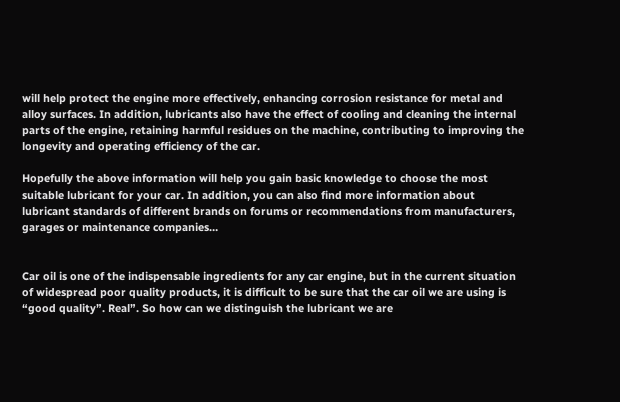will help protect the engine more effectively, enhancing corrosion resistance for metal and alloy surfaces. In addition, lubricants also have the effect of cooling and cleaning the internal parts of the engine, retaining harmful residues on the machine, contributing to improving the longevity and operating efficiency of the car.

Hopefully the above information will help you gain basic knowledge to choose the most suitable lubricant for your car. In addition, you can also find more information about lubricant standards of different brands on forums or recommendations from manufacturers, garages or maintenance companies…


Car oil is one of the indispensable ingredients for any car engine, but in the current situation of widespread poor quality products, it is difficult to be sure that the car oil we are using is “good quality”. Real”. So how can we distinguish the lubricant we are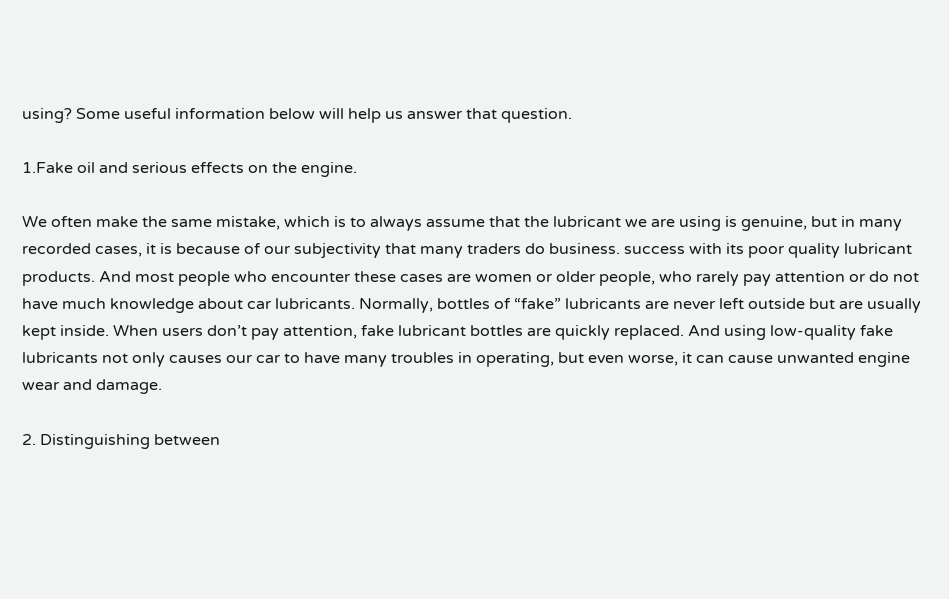using? Some useful information below will help us answer that question.

1.Fake oil and serious effects on the engine.

We often make the same mistake, which is to always assume that the lubricant we are using is genuine, but in many recorded cases, it is because of our subjectivity that many traders do business. success with its poor quality lubricant products. And most people who encounter these cases are women or older people, who rarely pay attention or do not have much knowledge about car lubricants. Normally, bottles of “fake” lubricants are never left outside but are usually kept inside. When users don’t pay attention, fake lubricant bottles are quickly replaced. And using low-quality fake lubricants not only causes our car to have many troubles in operating, but even worse, it can cause unwanted engine wear and damage.

2. Distinguishing between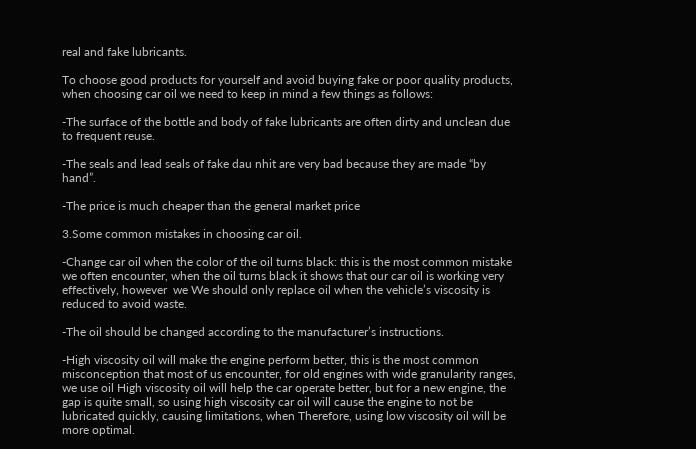real and fake lubricants.

To choose good products for yourself and avoid buying fake or poor quality products, when choosing car oil we need to keep in mind a few things as follows:

-The surface of the bottle and body of fake lubricants are often dirty and unclean due to frequent reuse.

-The seals and lead seals of fake dau nhit are very bad because they are made “by hand”.

-The price is much cheaper than the general market price

3.Some common mistakes in choosing car oil.

-Change car oil when the color of the oil turns black: this is the most common mistake we often encounter, when the oil turns black it shows that our car oil is working very effectively, however  we We should only replace oil when the vehicle’s viscosity is reduced to avoid waste.

-The oil should be changed according to the manufacturer’s instructions.

-High viscosity oil will make the engine perform better, this is the most common misconception that most of us encounter, for old engines with wide granularity ranges, we use oil High viscosity oil will help the car operate better, but for a new engine, the gap is quite small, so using high viscosity car oil will cause the engine to not be lubricated quickly, causing limitations, when Therefore, using low viscosity oil will be more optimal.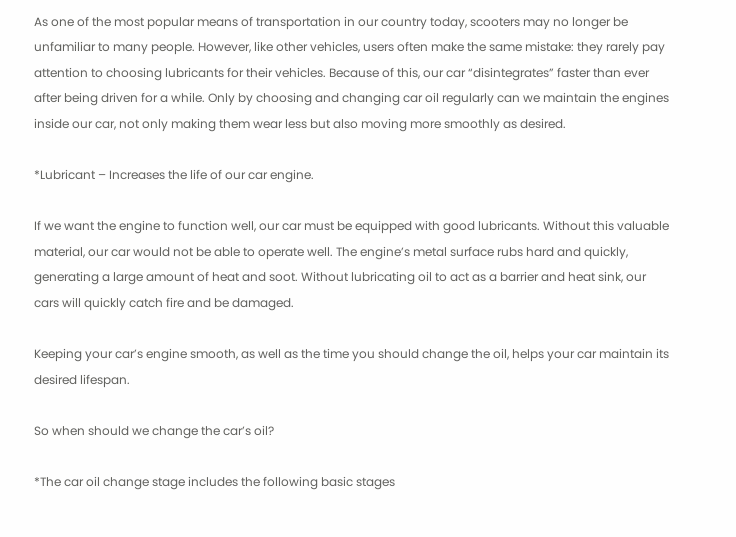As one of the most popular means of transportation in our country today, scooters may no longer be unfamiliar to many people. However, like other vehicles, users often make the same mistake: they rarely pay attention to choosing lubricants for their vehicles. Because of this, our car “disintegrates” faster than ever after being driven for a while. Only by choosing and changing car oil regularly can we maintain the engines inside our car, not only making them wear less but also moving more smoothly as desired.

*Lubricant – Increases the life of our car engine.

If we want the engine to function well, our car must be equipped with good lubricants. Without this valuable material, our car would not be able to operate well. The engine’s metal surface rubs hard and quickly, generating a large amount of heat and soot. Without lubricating oil to act as a barrier and heat sink, our cars will quickly catch fire and be damaged.

Keeping your car’s engine smooth, as well as the time you should change the oil, helps your car maintain its desired lifespan.

So when should we change the car’s oil?

*The car oil change stage includes the following basic stages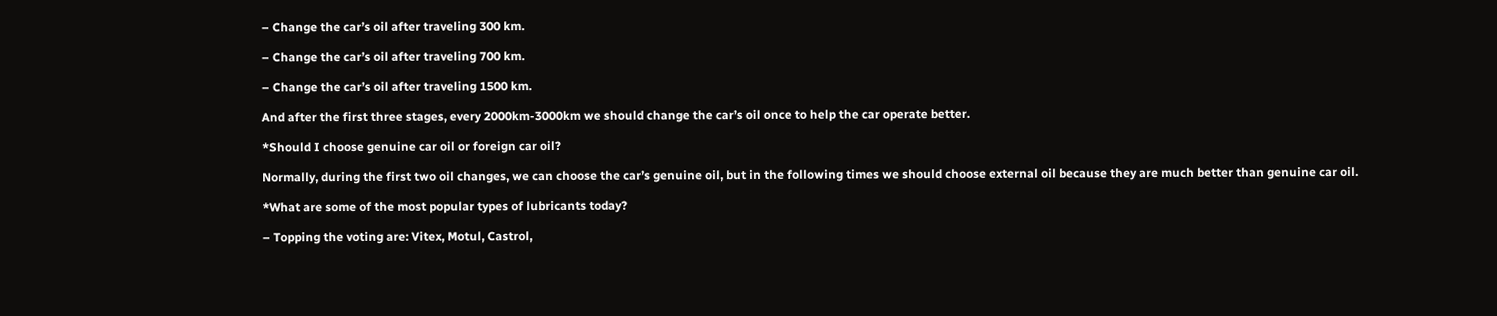– Change the car’s oil after traveling 300 km.

– Change the car’s oil after traveling 700 km.

– Change the car’s oil after traveling 1500 km.

And after the first three stages, every 2000km-3000km we should change the car’s oil once to help the car operate better.

*Should I choose genuine car oil or foreign car oil?

Normally, during the first two oil changes, we can choose the car’s genuine oil, but in the following times we should choose external oil because they are much better than genuine car oil.

*What are some of the most popular types of lubricants today?

– Topping the voting are: Vitex, Motul, Castrol,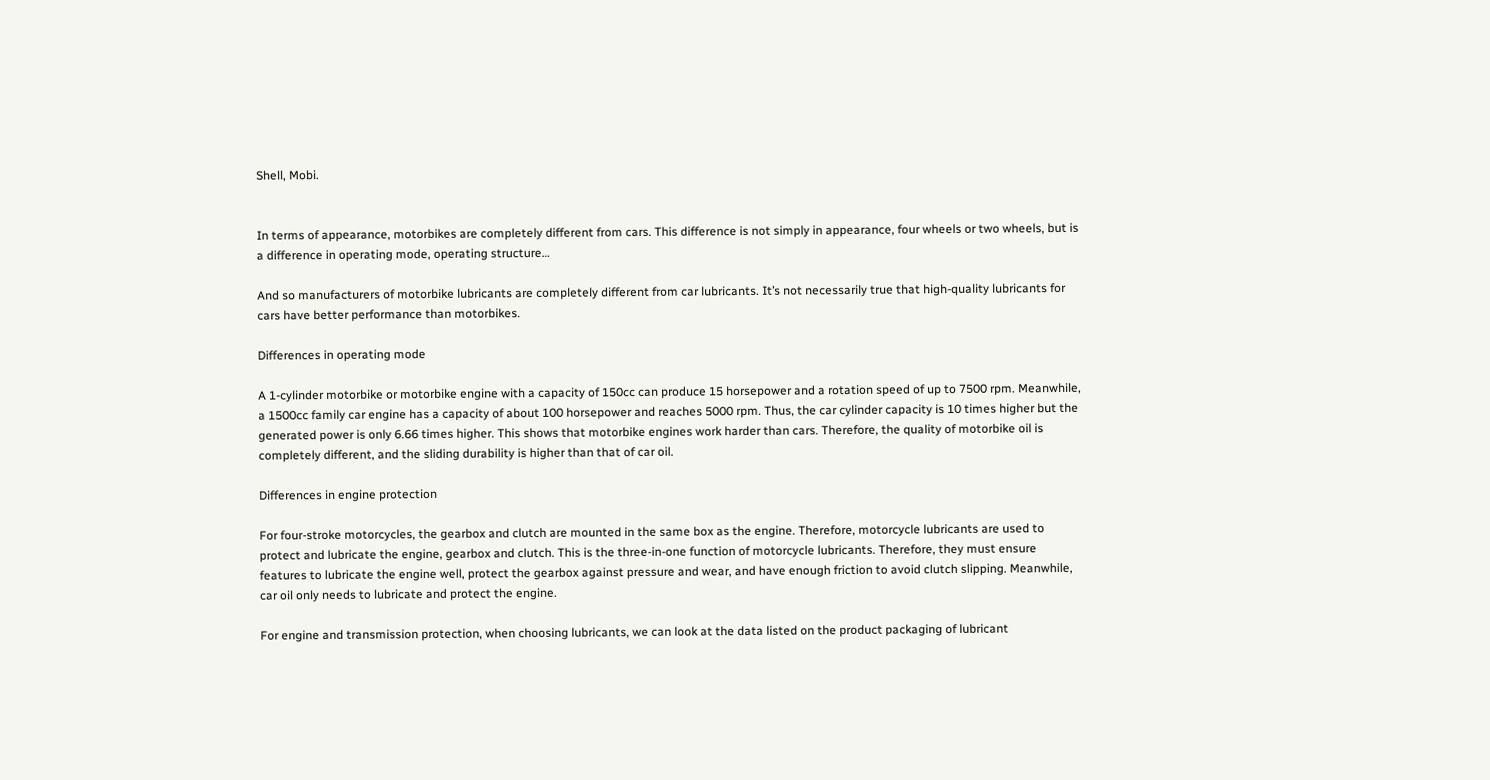Shell, Mobi.


In terms of appearance, motorbikes are completely different from cars. This difference is not simply in appearance, four wheels or two wheels, but is a difference in operating mode, operating structure…

And so manufacturers of motorbike lubricants are completely different from car lubricants. It’s not necessarily true that high-quality lubricants for cars have better performance than motorbikes.

Differences in operating mode

A 1-cylinder motorbike or motorbike engine with a capacity of 150cc can produce 15 horsepower and a rotation speed of up to 7500 rpm. Meanwhile, a 1500cc family car engine has a capacity of about 100 horsepower and reaches 5000 rpm. Thus, the car cylinder capacity is 10 times higher but the generated power is only 6.66 times higher. This shows that motorbike engines work harder than cars. Therefore, the quality of motorbike oil is completely different, and the sliding durability is higher than that of car oil.

Differences in engine protection

For four-stroke motorcycles, the gearbox and clutch are mounted in the same box as the engine. Therefore, motorcycle lubricants are used to protect and lubricate the engine, gearbox and clutch. This is the three-in-one function of motorcycle lubricants. Therefore, they must ensure features to lubricate the engine well, protect the gearbox against pressure and wear, and have enough friction to avoid clutch slipping. Meanwhile, car oil only needs to lubricate and protect the engine.

For engine and transmission protection, when choosing lubricants, we can look at the data listed on the product packaging of lubricant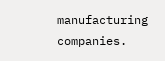manufacturing companies.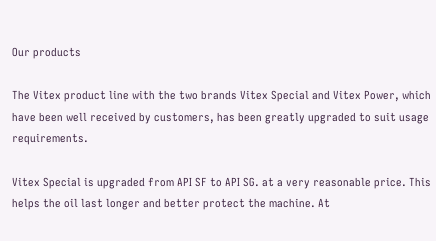Our products

The Vitex product line with the two brands Vitex Special and Vitex Power, which have been well received by customers, has been greatly upgraded to suit usage requirements.

Vitex Special is upgraded from API SF to API SG. at a very reasonable price. This helps the oil last longer and better protect the machine. At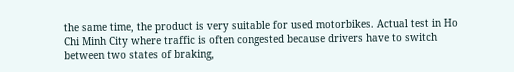the same time, the product is very suitable for used motorbikes. Actual test in Ho Chi Minh City where traffic is often congested because drivers have to switch between two states of braking,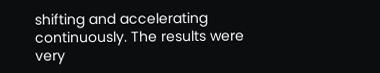shifting and accelerating continuously. The results were very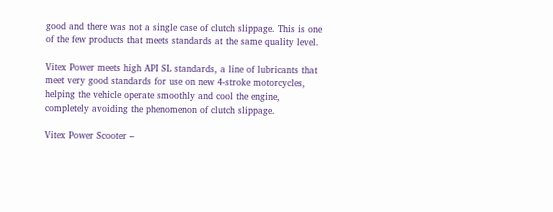good and there was not a single case of clutch slippage. This is one of the few products that meets standards at the same quality level.

Vitex Power meets high API SL standards, a line of lubricants that meet very good standards for use on new 4-stroke motorcycles, helping the vehicle operate smoothly and cool the engine, completely avoiding the phenomenon of clutch slippage.

Vitex Power Scooter –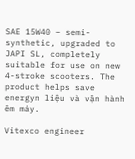SAE 15W40 – semi-synthetic, upgraded to JAPI SL, completely suitable for use on new 4-stroke scooters. The product helps save energyn liệu và vận hành êm máy.

Vitexco engineer